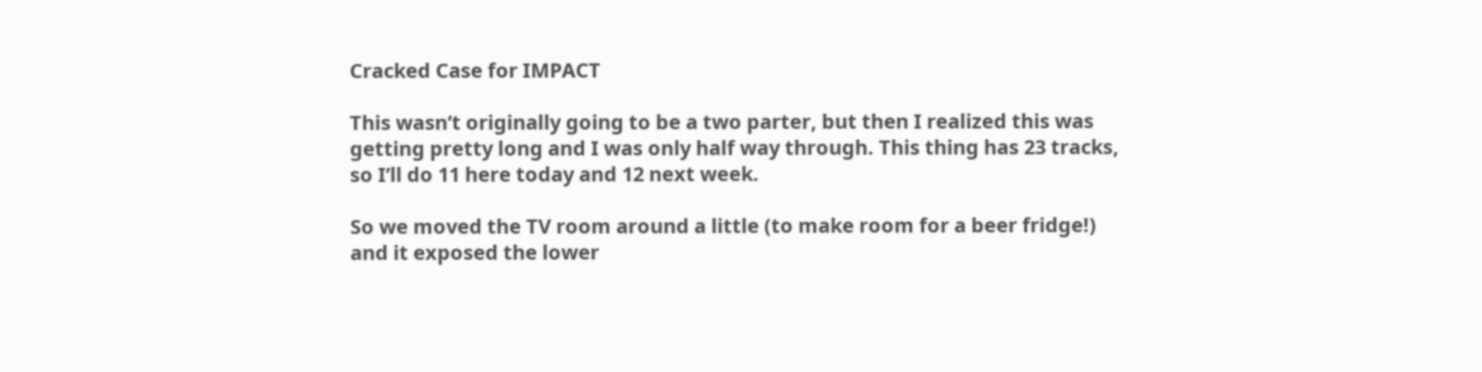Cracked Case for IMPACT

This wasn’t originally going to be a two parter, but then I realized this was getting pretty long and I was only half way through. This thing has 23 tracks, so I’ll do 11 here today and 12 next week.

So we moved the TV room around a little (to make room for a beer fridge!) and it exposed the lower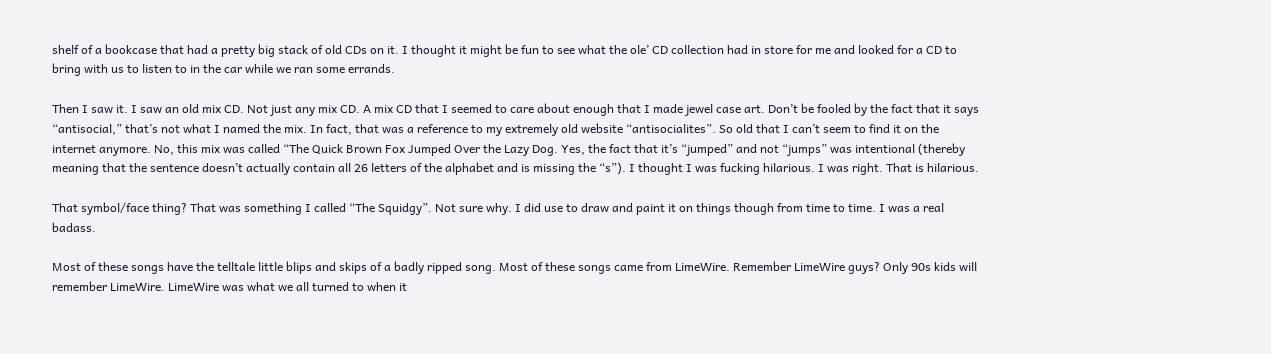shelf of a bookcase that had a pretty big stack of old CDs on it. I thought it might be fun to see what the ole’ CD collection had in store for me and looked for a CD to bring with us to listen to in the car while we ran some errands.

Then I saw it. I saw an old mix CD. Not just any mix CD. A mix CD that I seemed to care about enough that I made jewel case art. Don’t be fooled by the fact that it says “antisocial,” that’s not what I named the mix. In fact, that was a reference to my extremely old website “antisocialites”. So old that I can’t seem to find it on the internet anymore. No, this mix was called “The Quick Brown Fox Jumped Over the Lazy Dog. Yes, the fact that it’s “jumped” and not “jumps” was intentional (thereby meaning that the sentence doesn’t actually contain all 26 letters of the alphabet and is missing the “s”). I thought I was fucking hilarious. I was right. That is hilarious.

That symbol/face thing? That was something I called “The Squidgy”. Not sure why. I did use to draw and paint it on things though from time to time. I was a real badass.

Most of these songs have the telltale little blips and skips of a badly ripped song. Most of these songs came from LimeWire. Remember LimeWire guys? Only 90s kids will remember LimeWire. LimeWire was what we all turned to when it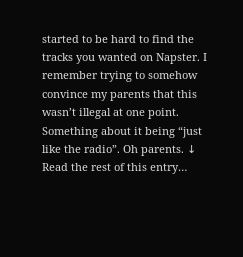started to be hard to find the tracks you wanted on Napster. I remember trying to somehow convince my parents that this wasn’t illegal at one point. Something about it being “just like the radio”. Oh parents. ↓ Read the rest of this entry…